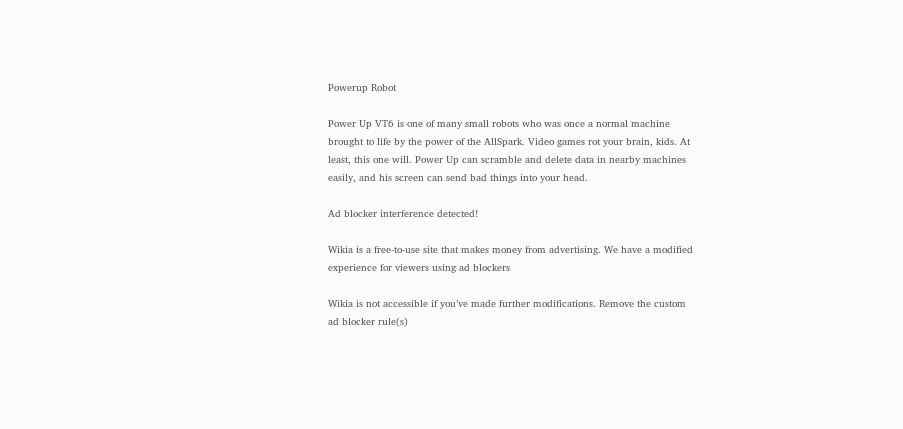Powerup Robot

Power Up VT6 is one of many small robots who was once a normal machine brought to life by the power of the AllSpark. Video games rot your brain, kids. At least, this one will. Power Up can scramble and delete data in nearby machines easily, and his screen can send bad things into your head.

Ad blocker interference detected!

Wikia is a free-to-use site that makes money from advertising. We have a modified experience for viewers using ad blockers

Wikia is not accessible if you’ve made further modifications. Remove the custom ad blocker rule(s)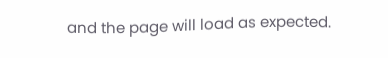and the page will load as expected.